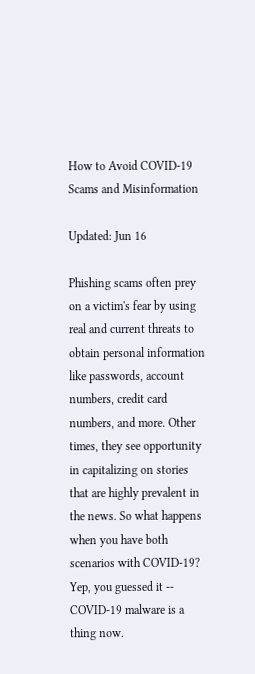How to Avoid COVID-19 Scams and Misinformation

Updated: Jun 16

Phishing scams often prey on a victim's fear by using real and current threats to obtain personal information like passwords, account numbers, credit card numbers, and more. Other times, they see opportunity in capitalizing on stories that are highly prevalent in the news. So what happens when you have both scenarios with COVID-19? Yep, you guessed it -- COVID-19 malware is a thing now.